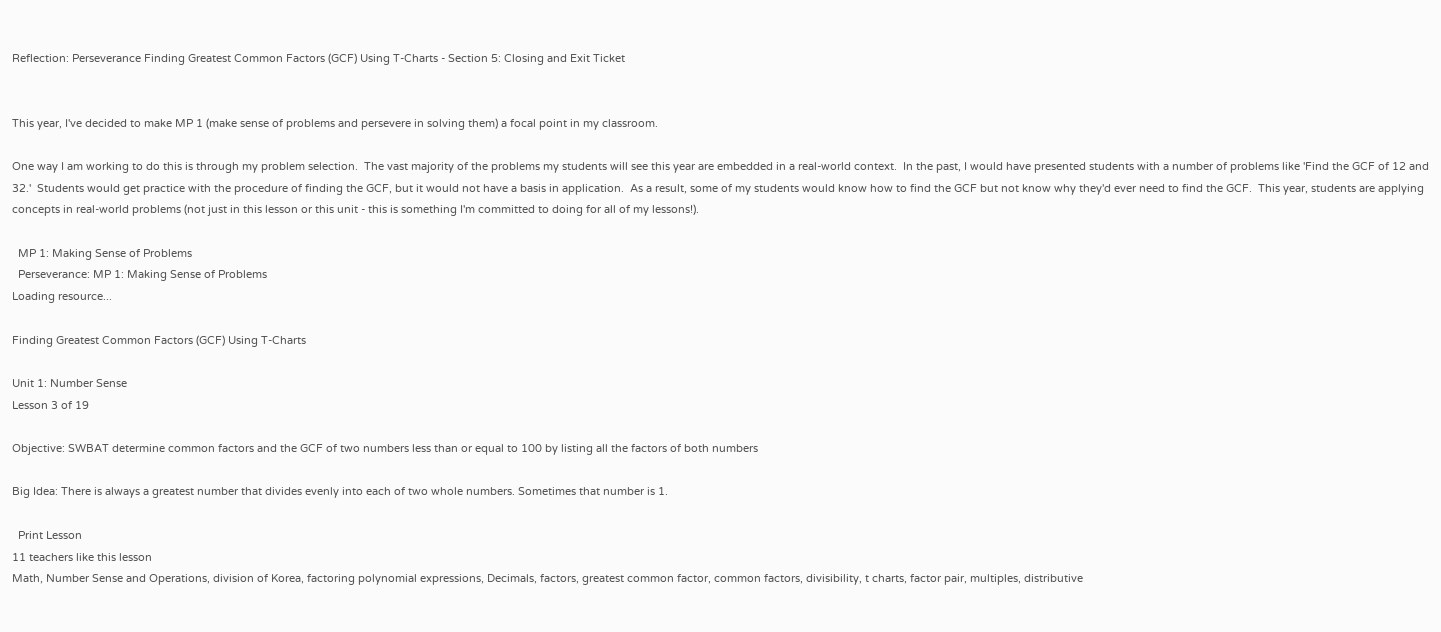Reflection: Perseverance Finding Greatest Common Factors (GCF) Using T-Charts - Section 5: Closing and Exit Ticket


This year, I've decided to make MP 1 (make sense of problems and persevere in solving them) a focal point in my classroom.

One way I am working to do this is through my problem selection.  The vast majority of the problems my students will see this year are embedded in a real-world context.  In the past, I would have presented students with a number of problems like 'Find the GCF of 12 and 32.'  Students would get practice with the procedure of finding the GCF, but it would not have a basis in application.  As a result, some of my students would know how to find the GCF but not know why they'd ever need to find the GCF.  This year, students are applying concepts in real-world problems (not just in this lesson or this unit - this is something I'm committed to doing for all of my lessons!).

  MP 1: Making Sense of Problems
  Perseverance: MP 1: Making Sense of Problems
Loading resource...

Finding Greatest Common Factors (GCF) Using T-Charts

Unit 1: Number Sense
Lesson 3 of 19

Objective: SWBAT determine common factors and the GCF of two numbers less than or equal to 100 by listing all the factors of both numbers

Big Idea: There is always a greatest number that divides evenly into each of two whole numbers. Sometimes that number is 1.

  Print Lesson
11 teachers like this lesson
Math, Number Sense and Operations, division of Korea, factoring polynomial expressions, Decimals, factors, greatest common factor, common factors, divisibility, t charts, factor pair, multiples, distributive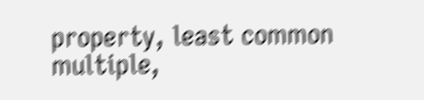property, least common multiple,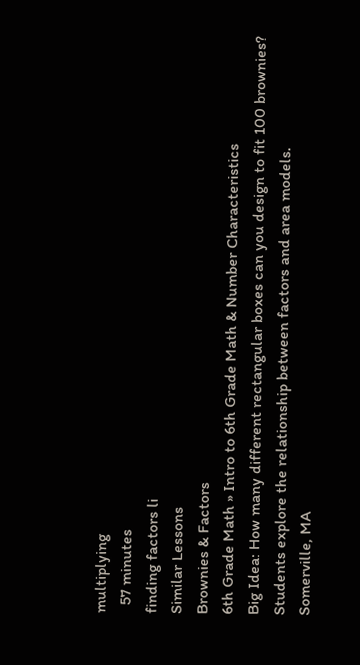multiplying
  57 minutes
finding factors li
Similar Lessons
Brownies & Factors
6th Grade Math » Intro to 6th Grade Math & Number Characteristics
Big Idea: How many different rectangular boxes can you design to fit 100 brownies? Students explore the relationship between factors and area models.
Somerville, MA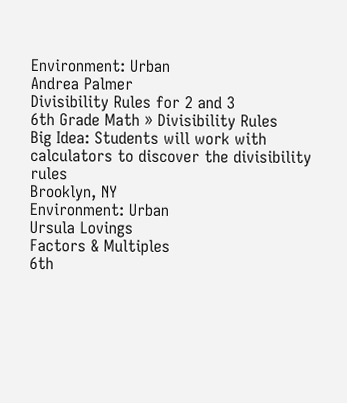Environment: Urban
Andrea Palmer
Divisibility Rules for 2 and 3
6th Grade Math » Divisibility Rules
Big Idea: Students will work with calculators to discover the divisibility rules
Brooklyn, NY
Environment: Urban
Ursula Lovings
Factors & Multiples
6th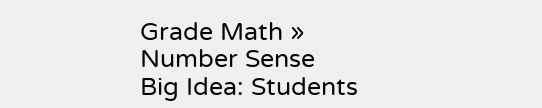Grade Math » Number Sense
Big Idea: Students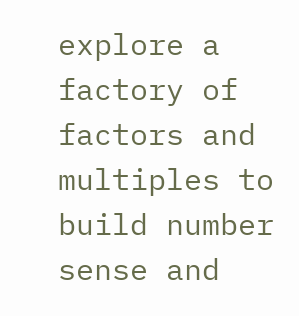explore a factory of factors and multiples to build number sense and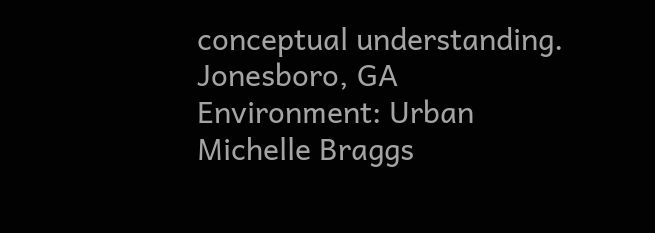conceptual understanding.
Jonesboro, GA
Environment: Urban
Michelle Braggs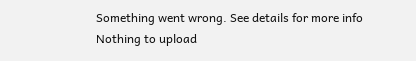Something went wrong. See details for more info
Nothing to upload